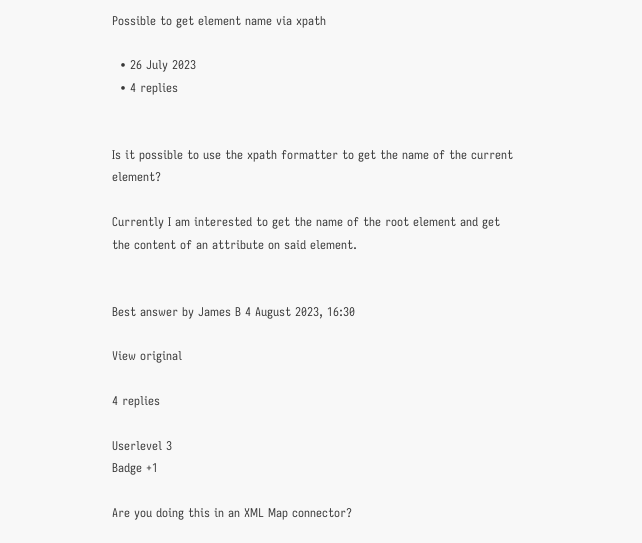Possible to get element name via xpath

  • 26 July 2023
  • 4 replies


Is it possible to use the xpath formatter to get the name of the current element?

Currently I am interested to get the name of the root element and get the content of an attribute on said element.


Best answer by James B 4 August 2023, 16:30

View original

4 replies

Userlevel 3
Badge +1

Are you doing this in an XML Map connector?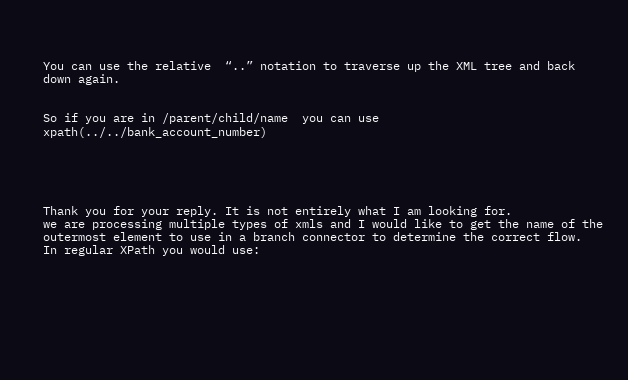You can use the relative  “..” notation to traverse up the XML tree and back down again.


So if you are in /parent/child/name  you can use xpath(../../bank_account_number)





Thank you for your reply. It is not entirely what I am looking for.
we are processing multiple types of xmls and I would like to get the name of the outermost element to use in a branch connector to determine the correct flow.  In regular XPath you would use: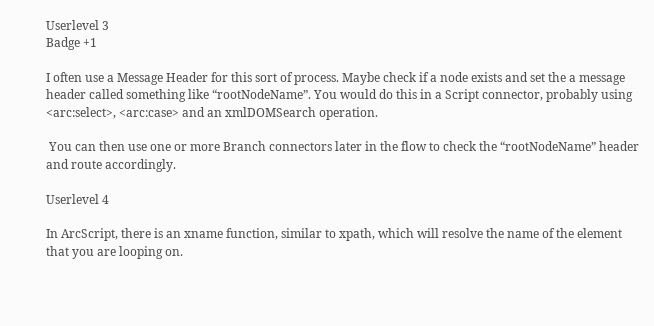Userlevel 3
Badge +1

I often use a Message Header for this sort of process. Maybe check if a node exists and set the a message header called something like “rootNodeName”. You would do this in a Script connector, probably using <arc:select>, <arc:case> and an xmlDOMSearch operation.

 You can then use one or more Branch connectors later in the flow to check the “rootNodeName” header and route accordingly.

Userlevel 4

In ArcScript, there is an xname function, similar to xpath, which will resolve the name of the element that you are looping on.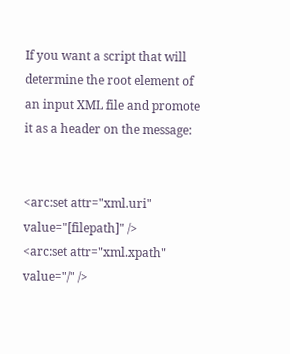If you want a script that will determine the root element of an input XML file and promote it as a header on the message:


<arc:set attr="xml.uri" value="[filepath]" />
<arc:set attr="xml.xpath" value="/" />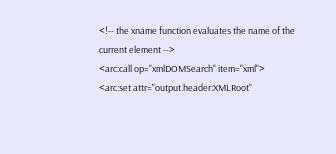<!-- the xname function evaluates the name of the current element -->
<arc:call op="xmlDOMSearch" item="xml">
<arc:set attr="output.header:XMLRoot"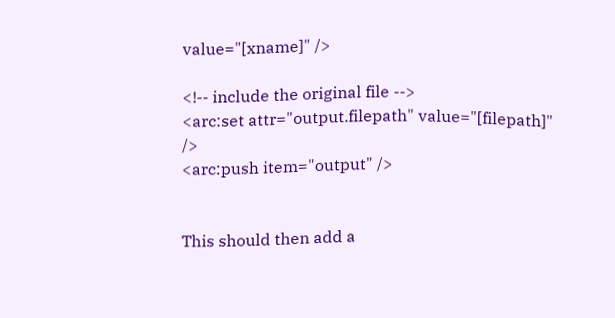value="[xname]" />

<!-- include the original file -->
<arc:set attr="output.filepath" value="[filepath]" />
<arc:push item="output" />


This should then add a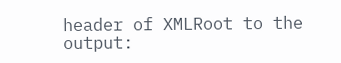header of XMLRoot to the output: